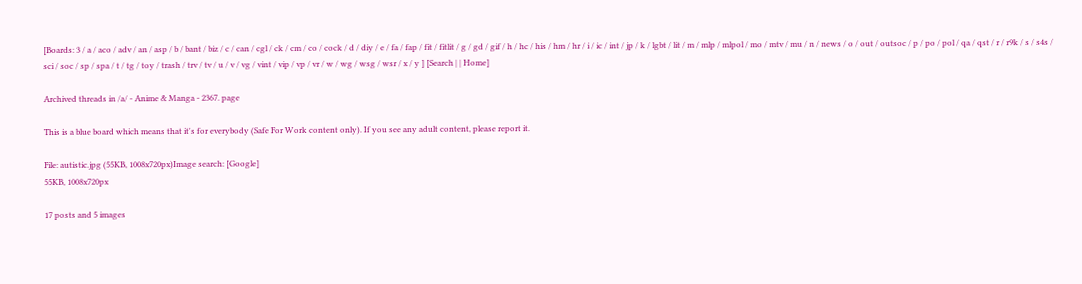[Boards: 3 / a / aco / adv / an / asp / b / bant / biz / c / can / cgl / ck / cm / co / cock / d / diy / e / fa / fap / fit / fitlit / g / gd / gif / h / hc / his / hm / hr / i / ic / int / jp / k / lgbt / lit / m / mlp / mlpol / mo / mtv / mu / n / news / o / out / outsoc / p / po / pol / qa / qst / r / r9k / s / s4s / sci / soc / sp / spa / t / tg / toy / trash / trv / tv / u / v / vg / vint / vip / vp / vr / w / wg / wsg / wsr / x / y ] [Search | | Home]

Archived threads in /a/ - Anime & Manga - 2367. page

This is a blue board which means that it's for everybody (Safe For Work content only). If you see any adult content, please report it.

File: autistic.jpg (55KB, 1008x720px)Image search: [Google]
55KB, 1008x720px

17 posts and 5 images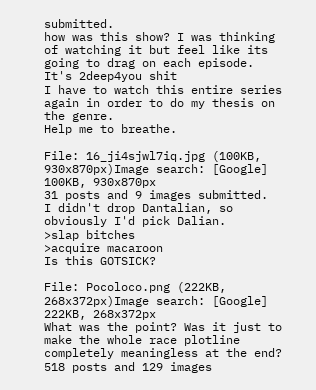submitted.
how was this show? I was thinking of watching it but feel like its going to drag on each episode.
It's 2deep4you shit
I have to watch this entire series again in order to do my thesis on the genre.
Help me to breathe.

File: 16_ji4sjwl7iq.jpg (100KB, 930x870px)Image search: [Google]
100KB, 930x870px
31 posts and 9 images submitted.
I didn't drop Dantalian, so obviously I'd pick Dalian.
>slap bitches
>acquire macaroon
Is this GOTSICK?

File: Pocoloco.png (222KB, 268x372px)Image search: [Google]
222KB, 268x372px
What was the point? Was it just to make the whole race plotline completely meaningless at the end?
518 posts and 129 images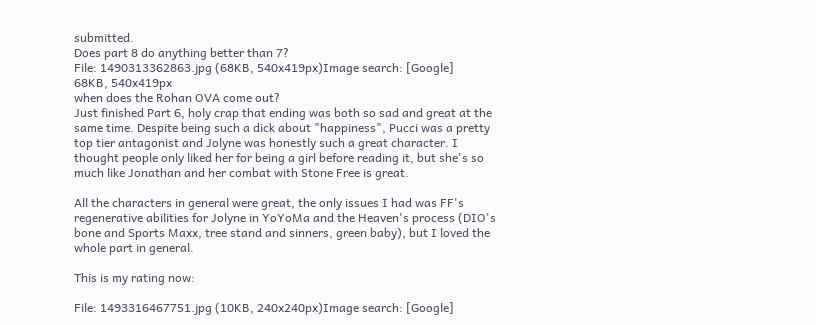submitted.
Does part 8 do anything better than 7?
File: 1490313362863.jpg (68KB, 540x419px)Image search: [Google]
68KB, 540x419px
when does the Rohan OVA come out?
Just finished Part 6, holy crap that ending was both so sad and great at the same time. Despite being such a dick about "happiness", Pucci was a pretty top tier antagonist and Jolyne was honestly such a great character. I thought people only liked her for being a girl before reading it, but she's so much like Jonathan and her combat with Stone Free is great.

All the characters in general were great, the only issues I had was FF's regenerative abilities for Jolyne in YoYoMa and the Heaven's process (DIO's bone and Sports Maxx, tree stand and sinners, green baby), but I loved the whole part in general.

This is my rating now:

File: 1493316467751.jpg (10KB, 240x240px)Image search: [Google]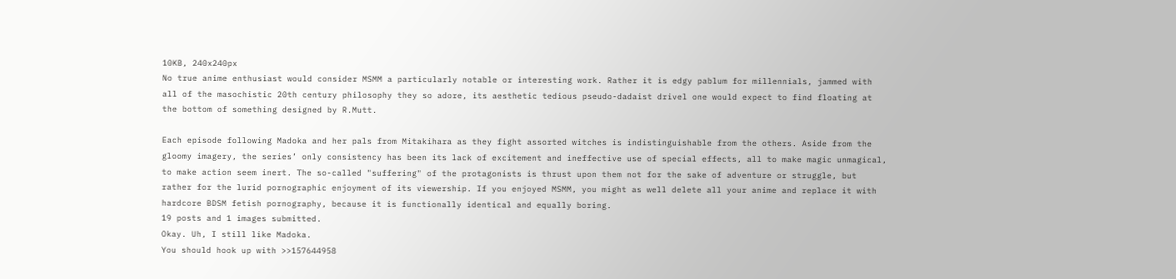10KB, 240x240px
No true anime enthusiast would consider MSMM a particularly notable or interesting work. Rather it is edgy pablum for millennials, jammed with all of the masochistic 20th century philosophy they so adore, its aesthetic tedious pseudo-dadaist drivel one would expect to find floating at the bottom of something designed by R.Mutt.

Each episode following Madoka and her pals from Mitakihara as they fight assorted witches is indistinguishable from the others. Aside from the gloomy imagery, the series’ only consistency has been its lack of excitement and ineffective use of special effects, all to make magic unmagical, to make action seem inert. The so-called "suffering" of the protagonists is thrust upon them not for the sake of adventure or struggle, but rather for the lurid pornographic enjoyment of its viewership. If you enjoyed MSMM, you might as well delete all your anime and replace it with hardcore BDSM fetish pornography, because it is functionally identical and equally boring.
19 posts and 1 images submitted.
Okay. Uh, I still like Madoka.
You should hook up with >>157644958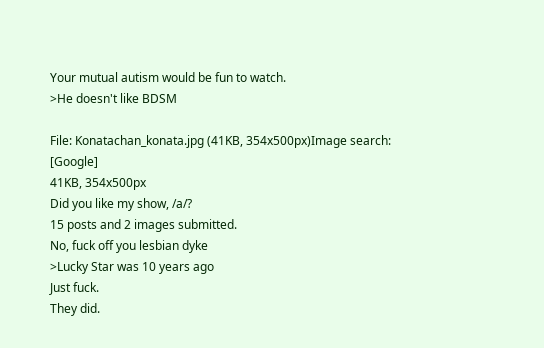Your mutual autism would be fun to watch.
>He doesn't like BDSM

File: Konatachan_konata.jpg (41KB, 354x500px)Image search: [Google]
41KB, 354x500px
Did you like my show, /a/?
15 posts and 2 images submitted.
No, fuck off you lesbian dyke
>Lucky Star was 10 years ago
Just fuck.
They did.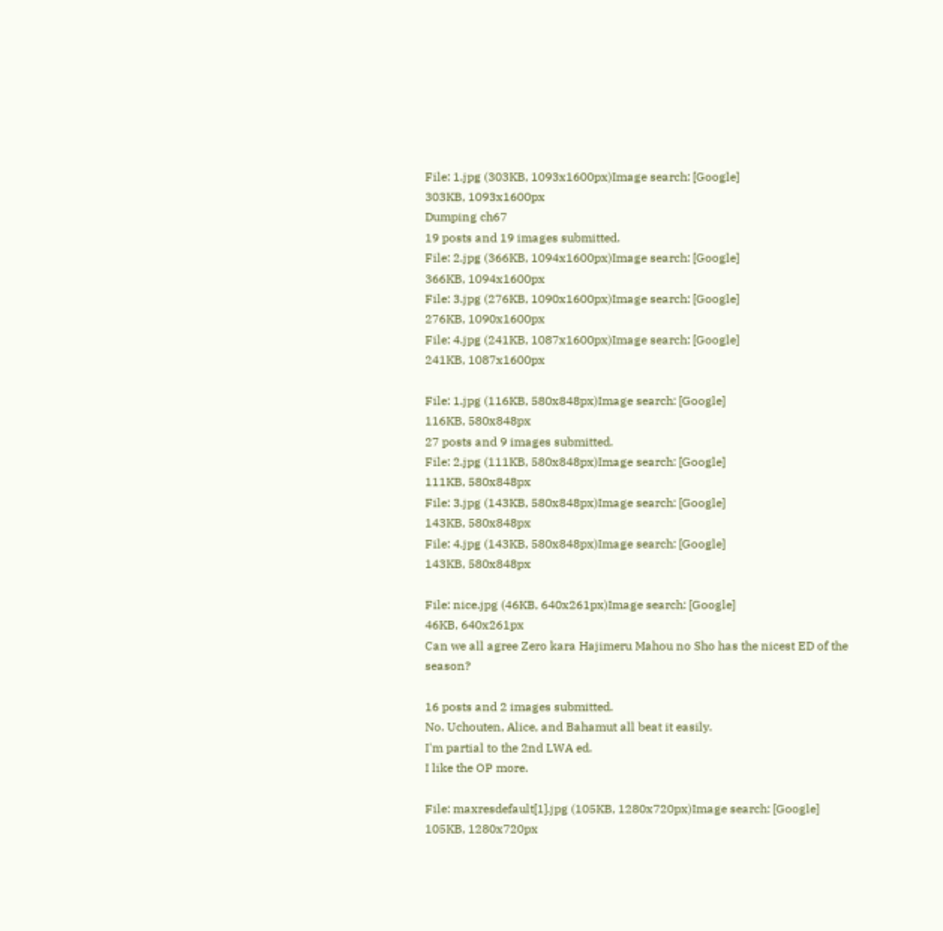File: 1.jpg (303KB, 1093x1600px)Image search: [Google]
303KB, 1093x1600px
Dumping ch67
19 posts and 19 images submitted.
File: 2.jpg (366KB, 1094x1600px)Image search: [Google]
366KB, 1094x1600px
File: 3.jpg (276KB, 1090x1600px)Image search: [Google]
276KB, 1090x1600px
File: 4.jpg (241KB, 1087x1600px)Image search: [Google]
241KB, 1087x1600px

File: 1.jpg (116KB, 580x848px)Image search: [Google]
116KB, 580x848px
27 posts and 9 images submitted.
File: 2.jpg (111KB, 580x848px)Image search: [Google]
111KB, 580x848px
File: 3.jpg (143KB, 580x848px)Image search: [Google]
143KB, 580x848px
File: 4.jpg (143KB, 580x848px)Image search: [Google]
143KB, 580x848px

File: nice.jpg (46KB, 640x261px)Image search: [Google]
46KB, 640x261px
Can we all agree Zero kara Hajimeru Mahou no Sho has the nicest ED of the season?

16 posts and 2 images submitted.
No. Uchouten, Alice, and Bahamut all beat it easily.
I'm partial to the 2nd LWA ed.
I like the OP more.

File: maxresdefault[1].jpg (105KB, 1280x720px)Image search: [Google]
105KB, 1280x720px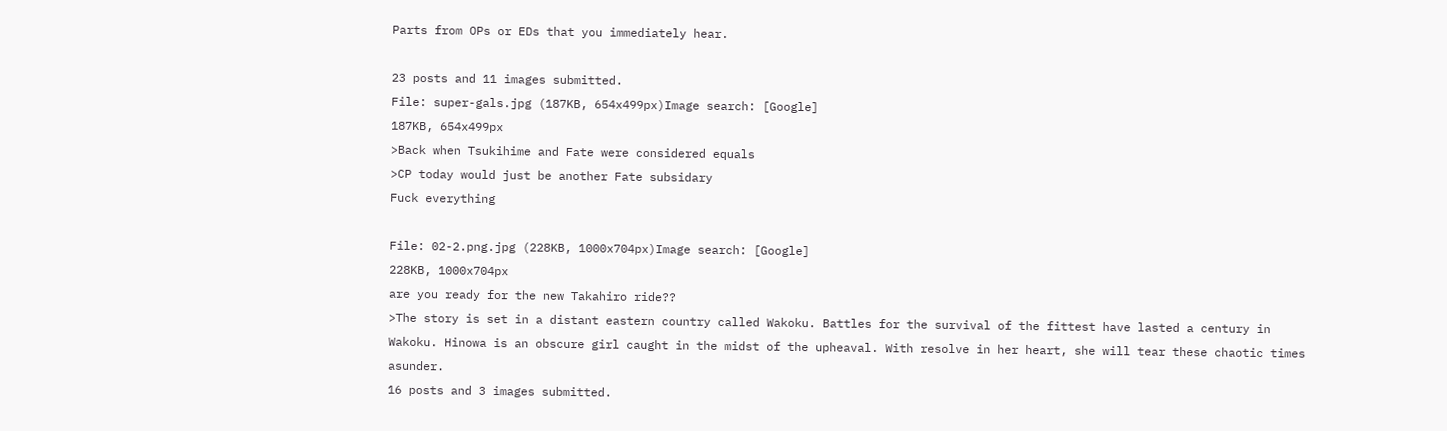Parts from OPs or EDs that you immediately hear.

23 posts and 11 images submitted.
File: super-gals.jpg (187KB, 654x499px)Image search: [Google]
187KB, 654x499px
>Back when Tsukihime and Fate were considered equals
>CP today would just be another Fate subsidary
Fuck everything

File: 02-2.png.jpg (228KB, 1000x704px)Image search: [Google]
228KB, 1000x704px
are you ready for the new Takahiro ride??
>The story is set in a distant eastern country called Wakoku. Battles for the survival of the fittest have lasted a century in Wakoku. Hinowa is an obscure girl caught in the midst of the upheaval. With resolve in her heart, she will tear these chaotic times asunder.
16 posts and 3 images submitted.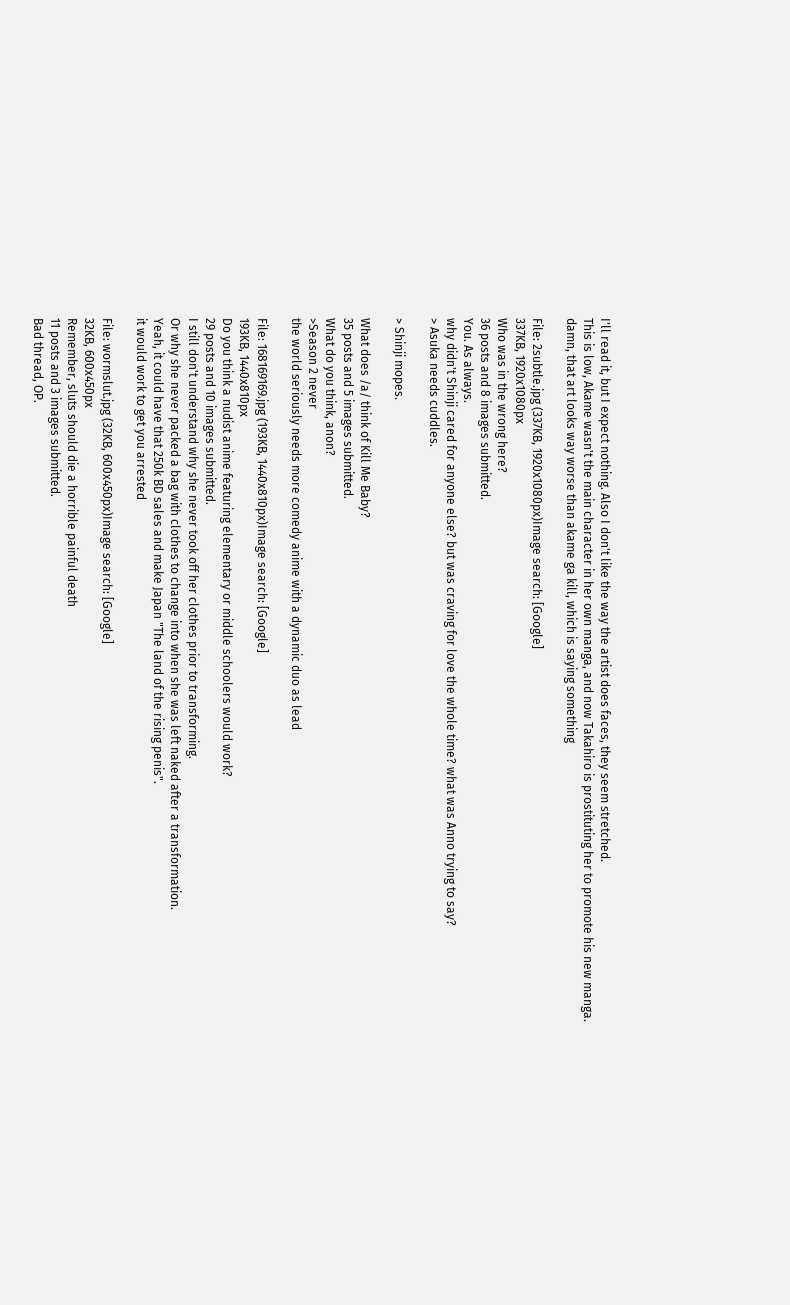I'll read it, but I expect nothing. Also I don't like the way the artist does faces, they seem stretched.
This is low, Akame wasn't the main character in her own manga, and now Takahiro is prostituting her to promote his new manga.
damn, that art looks way worse than akame ga kill, which is saying something

File: 2subtle.jpg (337KB, 1920x1080px)Image search: [Google]
337KB, 1920x1080px
Who was in the wrong here?
36 posts and 8 images submitted.
You. As always.
why didn't Shinji cared for anyone else? but was craving for love the whole time? what was Anno trying to say?
> Asuka needs cuddles.

> Shinji mopes.

What does /a/ think of Kill Me Baby?
35 posts and 5 images submitted.
What do you think, anon?
>Season 2 never
the world seriously needs more comedy anime with a dynamic duo as lead

File: 168169169.jpg (193KB, 1440x810px)Image search: [Google]
193KB, 1440x810px
Do you think a nudist anime featuring elementary or middle schoolers would work?
29 posts and 10 images submitted.
I still don't understand why she never took off her clothes prior to transforming.
Or why she never packed a bag with clothes to change into when she was left naked after a transformation.
Yeah, it could have that 250k BD sales and make Japan "The land of the rising penis".
it would work to get you arrested

File: wormslut.jpg (32KB, 600x450px)Image search: [Google]
32KB, 600x450px
Remember, sluts should die a horrible painful death
11 posts and 3 images submitted.
Bad thread, OP.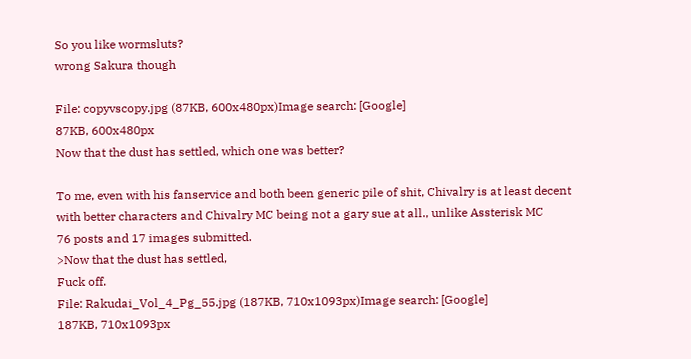So you like wormsluts?
wrong Sakura though

File: copyvscopy.jpg (87KB, 600x480px)Image search: [Google]
87KB, 600x480px
Now that the dust has settled, which one was better?

To me, even with his fanservice and both been generic pile of shit, Chivalry is at least decent with better characters and Chivalry MC being not a gary sue at all., unlike Assterisk MC
76 posts and 17 images submitted.
>Now that the dust has settled,
Fuck off.
File: Rakudai_Vol_4_Pg_55.jpg (187KB, 710x1093px)Image search: [Google]
187KB, 710x1093px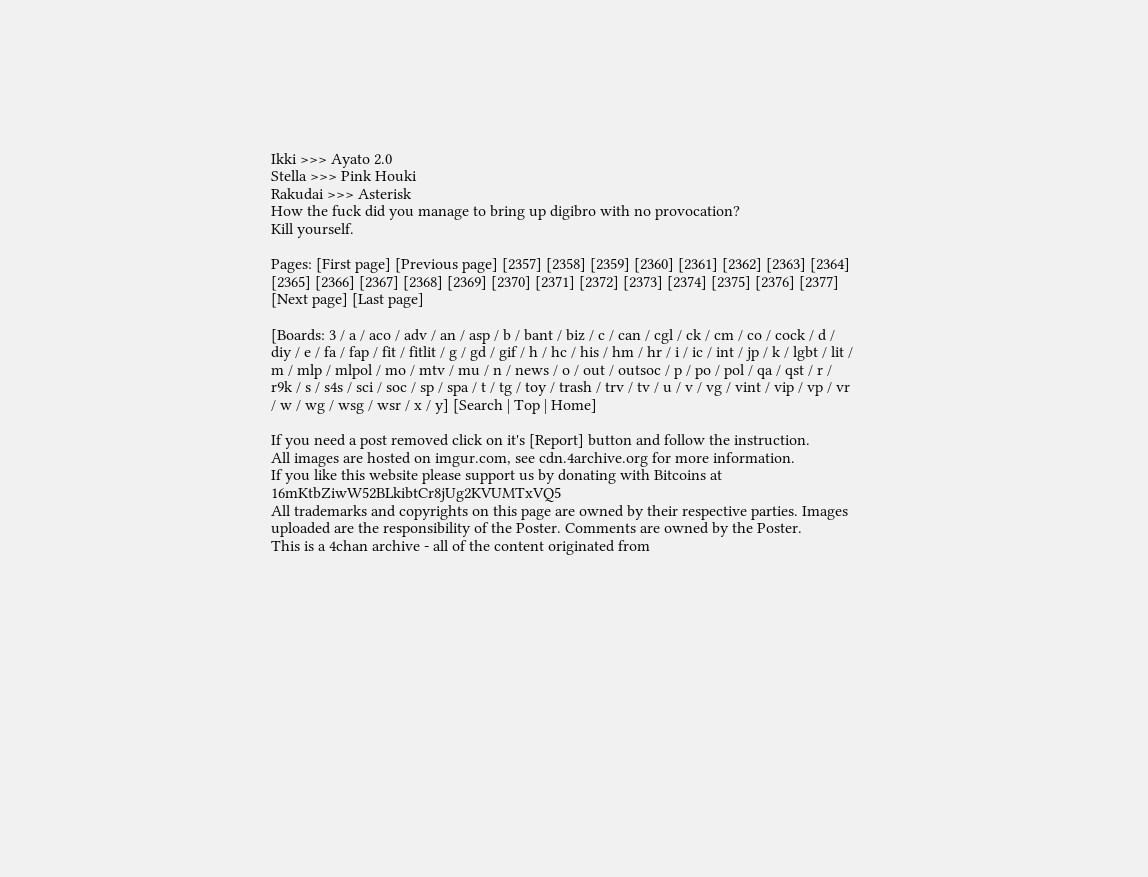Ikki >>> Ayato 2.0
Stella >>> Pink Houki
Rakudai >>> Asterisk
How the fuck did you manage to bring up digibro with no provocation?
Kill yourself.

Pages: [First page] [Previous page] [2357] [2358] [2359] [2360] [2361] [2362] [2363] [2364] [2365] [2366] [2367] [2368] [2369] [2370] [2371] [2372] [2373] [2374] [2375] [2376] [2377] [Next page] [Last page]

[Boards: 3 / a / aco / adv / an / asp / b / bant / biz / c / can / cgl / ck / cm / co / cock / d / diy / e / fa / fap / fit / fitlit / g / gd / gif / h / hc / his / hm / hr / i / ic / int / jp / k / lgbt / lit / m / mlp / mlpol / mo / mtv / mu / n / news / o / out / outsoc / p / po / pol / qa / qst / r / r9k / s / s4s / sci / soc / sp / spa / t / tg / toy / trash / trv / tv / u / v / vg / vint / vip / vp / vr / w / wg / wsg / wsr / x / y] [Search | Top | Home]

If you need a post removed click on it's [Report] button and follow the instruction.
All images are hosted on imgur.com, see cdn.4archive.org for more information.
If you like this website please support us by donating with Bitcoins at 16mKtbZiwW52BLkibtCr8jUg2KVUMTxVQ5
All trademarks and copyrights on this page are owned by their respective parties. Images uploaded are the responsibility of the Poster. Comments are owned by the Poster.
This is a 4chan archive - all of the content originated from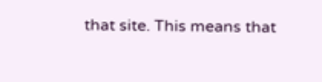that site. This means that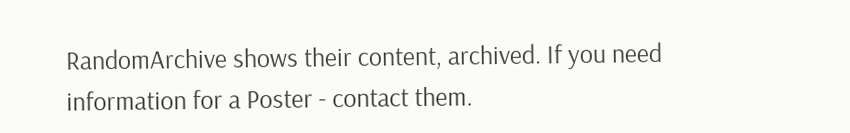RandomArchive shows their content, archived. If you need information for a Poster - contact them.